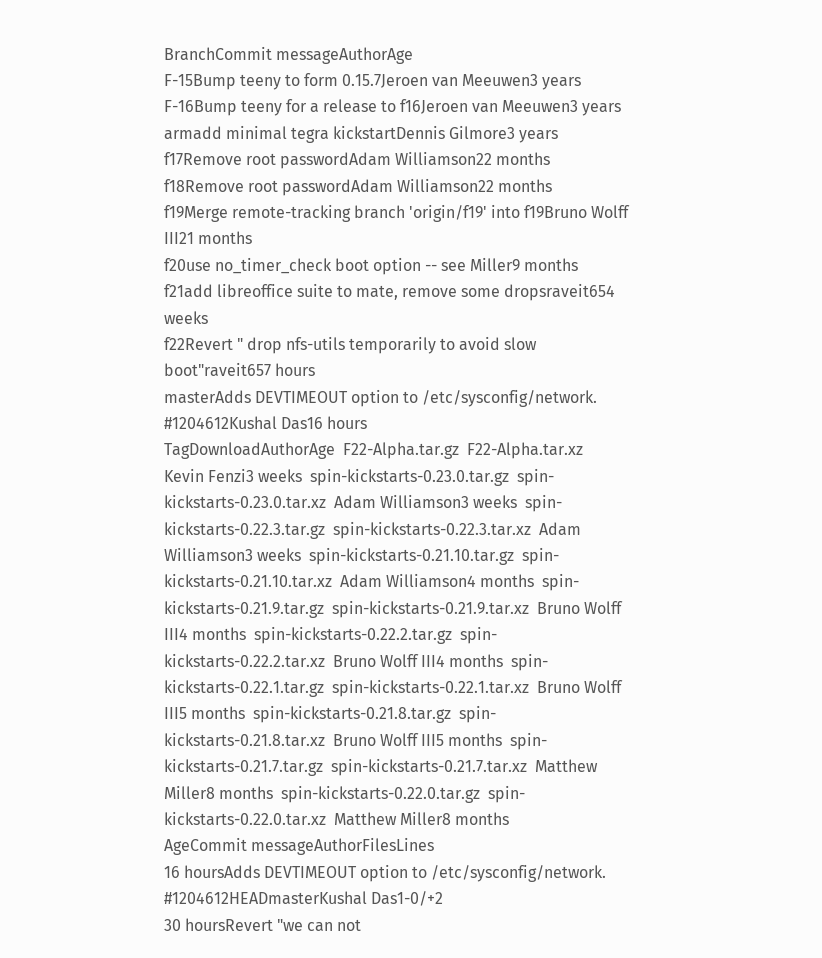BranchCommit messageAuthorAge
F-15Bump teeny to form 0.15.7Jeroen van Meeuwen3 years
F-16Bump teeny for a release to f16Jeroen van Meeuwen3 years
armadd minimal tegra kickstartDennis Gilmore3 years
f17Remove root passwordAdam Williamson22 months
f18Remove root passwordAdam Williamson22 months
f19Merge remote-tracking branch 'origin/f19' into f19Bruno Wolff III21 months
f20use no_timer_check boot option -- see Miller9 months
f21add libreoffice suite to mate, remove some dropsraveit654 weeks
f22Revert " drop nfs-utils temporarily to avoid slow boot"raveit657 hours
masterAdds DEVTIMEOUT option to /etc/sysconfig/network. #1204612Kushal Das16 hours
TagDownloadAuthorAge  F22-Alpha.tar.gz  F22-Alpha.tar.xz  Kevin Fenzi3 weeks  spin-kickstarts-0.23.0.tar.gz  spin-kickstarts-0.23.0.tar.xz  Adam Williamson3 weeks  spin-kickstarts-0.22.3.tar.gz  spin-kickstarts-0.22.3.tar.xz  Adam Williamson3 weeks  spin-kickstarts-0.21.10.tar.gz  spin-kickstarts-0.21.10.tar.xz  Adam Williamson4 months  spin-kickstarts-0.21.9.tar.gz  spin-kickstarts-0.21.9.tar.xz  Bruno Wolff III4 months  spin-kickstarts-0.22.2.tar.gz  spin-kickstarts-0.22.2.tar.xz  Bruno Wolff III4 months  spin-kickstarts-0.22.1.tar.gz  spin-kickstarts-0.22.1.tar.xz  Bruno Wolff III5 months  spin-kickstarts-0.21.8.tar.gz  spin-kickstarts-0.21.8.tar.xz  Bruno Wolff III5 months  spin-kickstarts-0.21.7.tar.gz  spin-kickstarts-0.21.7.tar.xz  Matthew Miller8 months  spin-kickstarts-0.22.0.tar.gz  spin-kickstarts-0.22.0.tar.xz  Matthew Miller8 months
AgeCommit messageAuthorFilesLines
16 hoursAdds DEVTIMEOUT option to /etc/sysconfig/network. #1204612HEADmasterKushal Das1-0/+2
30 hoursRevert "we can not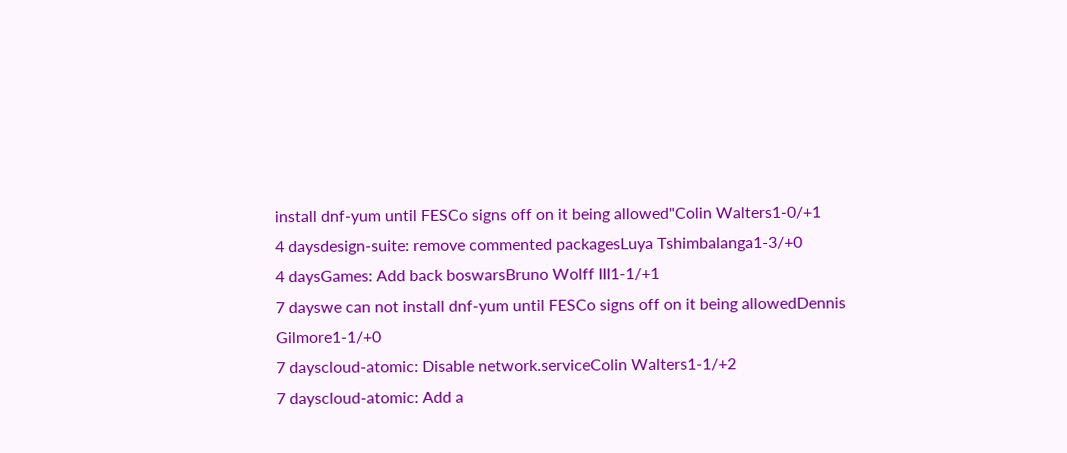install dnf-yum until FESCo signs off on it being allowed"Colin Walters1-0/+1
4 daysdesign-suite: remove commented packagesLuya Tshimbalanga1-3/+0
4 daysGames: Add back boswarsBruno Wolff III1-1/+1
7 dayswe can not install dnf-yum until FESCo signs off on it being allowedDennis Gilmore1-1/+0
7 dayscloud-atomic: Disable network.serviceColin Walters1-1/+2
7 dayscloud-atomic: Add a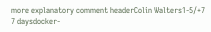more explanatory comment headerColin Walters1-5/+7
7 daysdocker-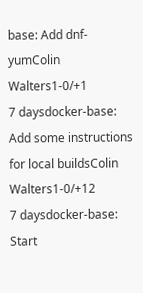base: Add dnf-yumColin Walters1-0/+1
7 daysdocker-base: Add some instructions for local buildsColin Walters1-0/+12
7 daysdocker-base: Start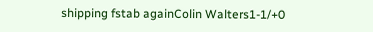shipping fstab againColin Walters1-1/+0